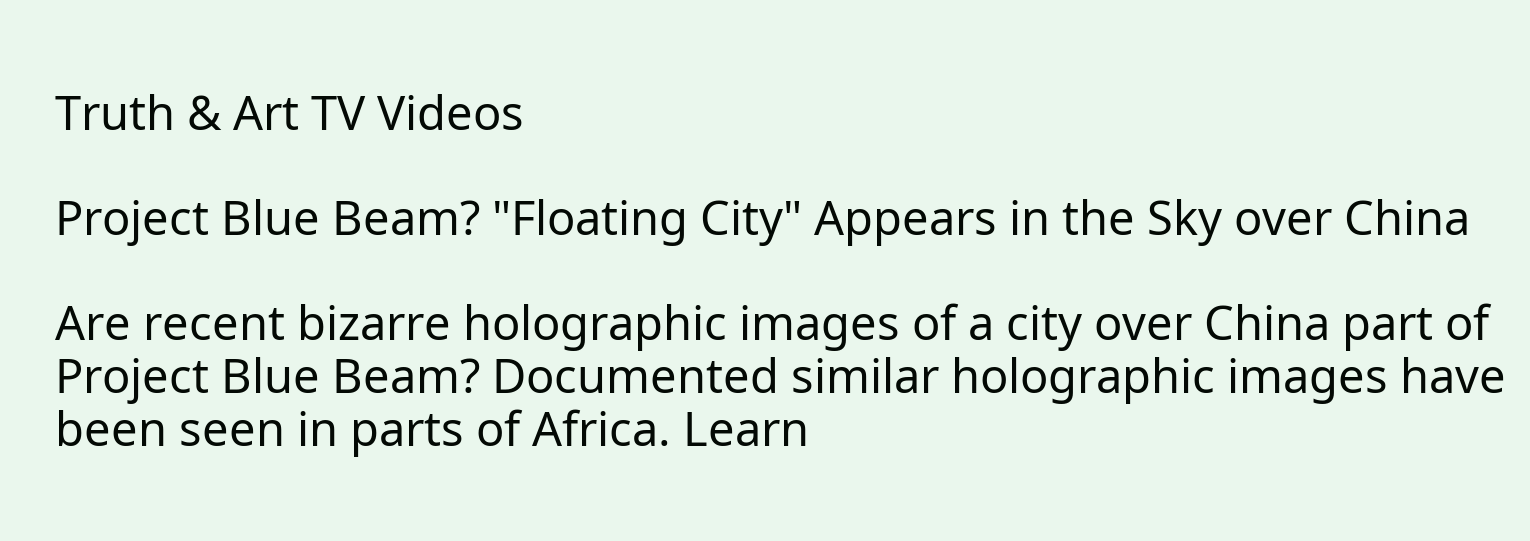Truth & Art TV Videos

Project Blue Beam? "Floating City" Appears in the Sky over China

Are recent bizarre holographic images of a city over China part of Project Blue Beam? Documented similar holographic images have been seen in parts of Africa. Learn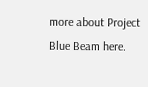more about Project Blue Beam here.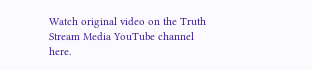Watch original video on the Truth Stream Media YouTube channel here.